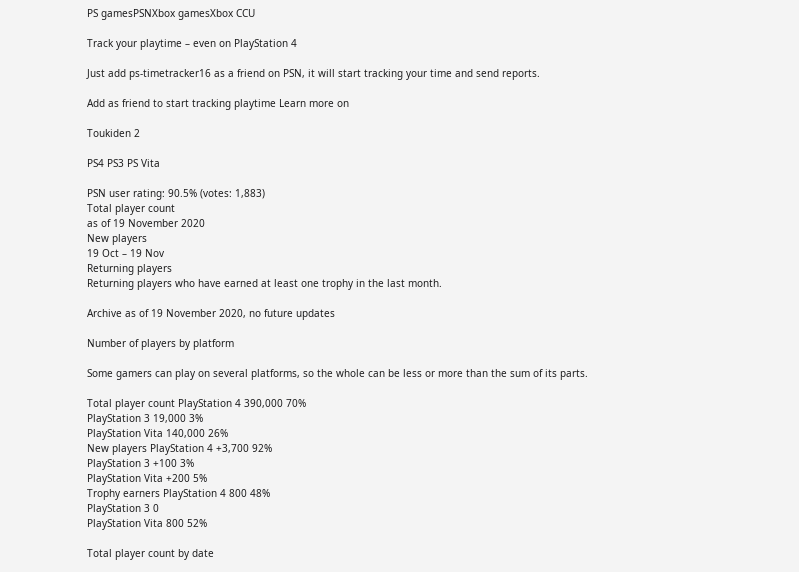PS gamesPSNXbox gamesXbox CCU

Track your playtime – even on PlayStation 4

Just add ps-timetracker16 as a friend on PSN, it will start tracking your time and send reports.

Add as friend to start tracking playtime Learn more on

Toukiden 2

PS4 PS3 PS Vita

PSN user rating: 90.5% (votes: 1,883)
Total player count
as of 19 November 2020
New players
19 Oct – 19 Nov
Returning players
Returning players who have earned at least one trophy in the last month.

Archive as of 19 November 2020, no future updates

Number of players by platform

Some gamers can play on several platforms, so the whole can be less or more than the sum of its parts.

Total player count PlayStation 4 390,000 70%
PlayStation 3 19,000 3%
PlayStation Vita 140,000 26%
New players PlayStation 4 +3,700 92%
PlayStation 3 +100 3%
PlayStation Vita +200 5%
Trophy earners PlayStation 4 800 48%
PlayStation 3 0
PlayStation Vita 800 52%

Total player count by date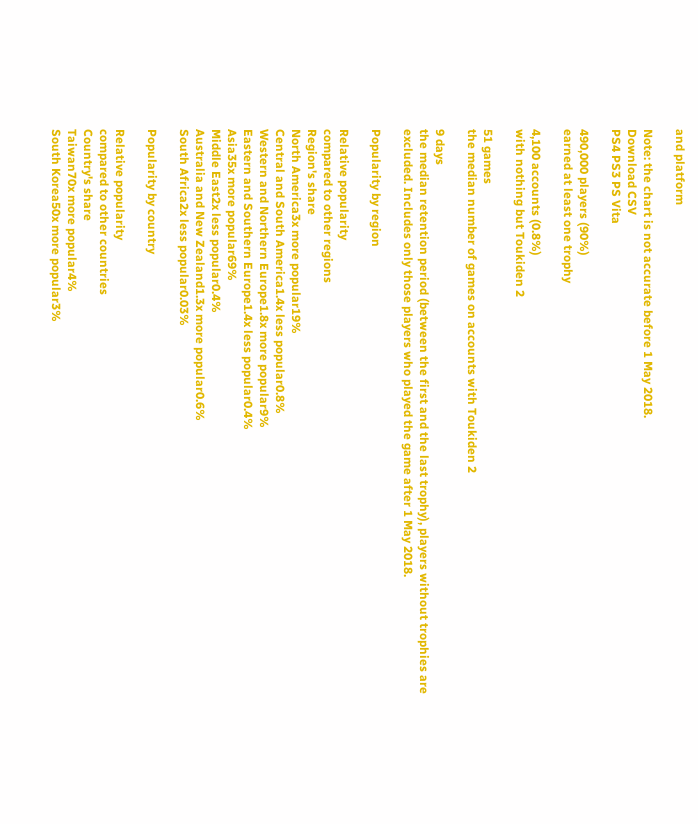and platform

Note: the chart is not accurate before 1 May 2018.
Download CSV
PS4 PS3 PS Vita

490,000 players (90%)
earned at least one trophy

4,100 accounts (0.8%)
with nothing but Toukiden 2

51 games
the median number of games on accounts with Toukiden 2

9 days
the median retention period (between the first and the last trophy), players without trophies are excluded. Includes only those players who played the game after 1 May 2018.

Popularity by region

Relative popularity
compared to other regions
Region's share
North America3x more popular19%
Central and South America1.4x less popular0.8%
Western and Northern Europe1.8x more popular9%
Eastern and Southern Europe1.4x less popular0.4%
Asia35x more popular69%
Middle East2x less popular0.4%
Australia and New Zealand1.3x more popular0.6%
South Africa2x less popular0.03%

Popularity by country

Relative popularity
compared to other countries
Country's share
Taiwan70x more popular4%
South Korea50x more popular3%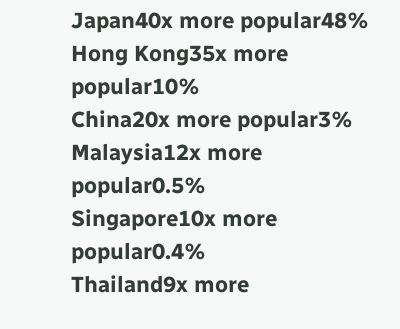Japan40x more popular48%
Hong Kong35x more popular10%
China20x more popular3%
Malaysia12x more popular0.5%
Singapore10x more popular0.4%
Thailand9x more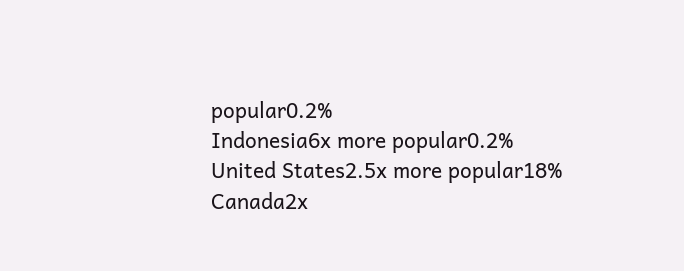popular0.2%
Indonesia6x more popular0.2%
United States2.5x more popular18%
Canada2x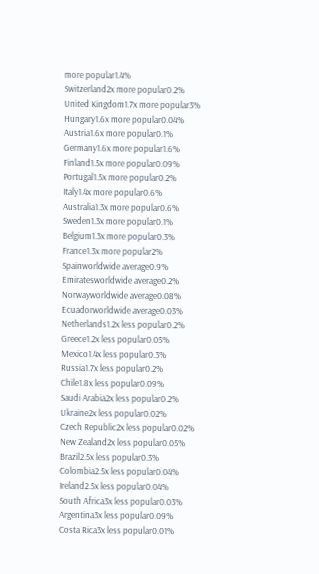more popular1.4%
Switzerland2x more popular0.2%
United Kingdom1.7x more popular3%
Hungary1.6x more popular0.04%
Austria1.6x more popular0.1%
Germany1.6x more popular1.6%
Finland1.5x more popular0.09%
Portugal1.5x more popular0.2%
Italy1.4x more popular0.6%
Australia1.3x more popular0.6%
Sweden1.3x more popular0.1%
Belgium1.3x more popular0.3%
France1.3x more popular2%
Spainworldwide average0.9%
Emiratesworldwide average0.2%
Norwayworldwide average0.08%
Ecuadorworldwide average0.03%
Netherlands1.2x less popular0.2%
Greece1.2x less popular0.05%
Mexico1.4x less popular0.3%
Russia1.7x less popular0.2%
Chile1.8x less popular0.09%
Saudi Arabia2x less popular0.2%
Ukraine2x less popular0.02%
Czech Republic2x less popular0.02%
New Zealand2x less popular0.05%
Brazil2.5x less popular0.3%
Colombia2.5x less popular0.04%
Ireland2.5x less popular0.04%
South Africa3x less popular0.03%
Argentina3x less popular0.09%
Costa Rica3x less popular0.01%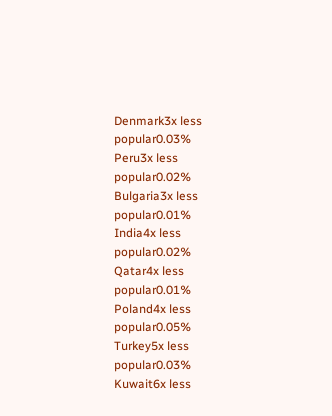Denmark3x less popular0.03%
Peru3x less popular0.02%
Bulgaria3x less popular0.01%
India4x less popular0.02%
Qatar4x less popular0.01%
Poland4x less popular0.05%
Turkey5x less popular0.03%
Kuwait6x less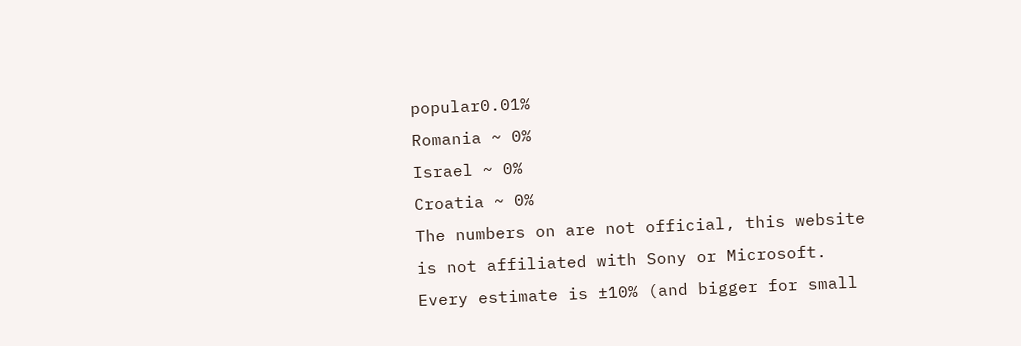popular0.01%
Romania ~ 0%
Israel ~ 0%
Croatia ~ 0%
The numbers on are not official, this website is not affiliated with Sony or Microsoft.
Every estimate is ±10% (and bigger for small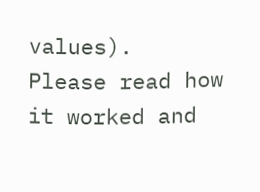values).
Please read how it worked and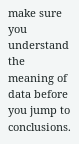make sure you understand the meaning of data before you jump to conclusions.